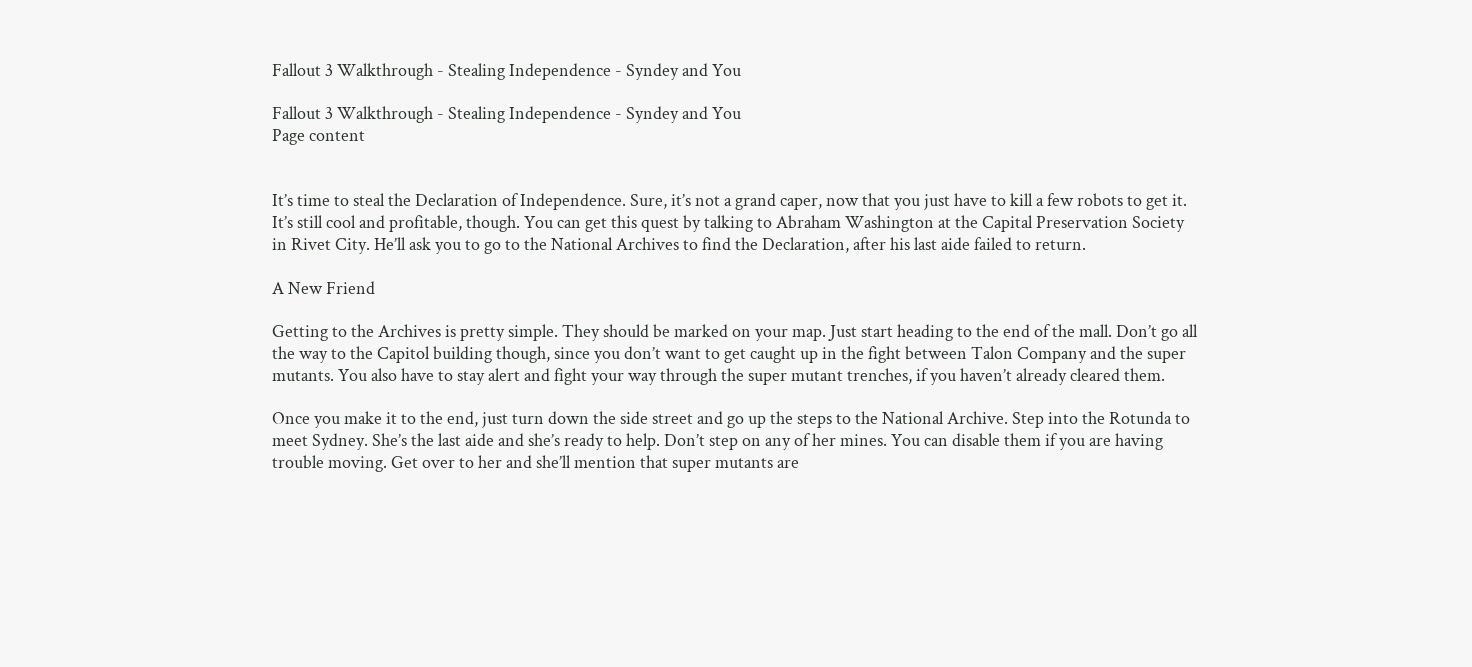Fallout 3 Walkthrough - Stealing Independence - Syndey and You

Fallout 3 Walkthrough - Stealing Independence - Syndey and You
Page content


It’s time to steal the Declaration of Independence. Sure, it’s not a grand caper, now that you just have to kill a few robots to get it. It’s still cool and profitable, though. You can get this quest by talking to Abraham Washington at the Capital Preservation Society in Rivet City. He’ll ask you to go to the National Archives to find the Declaration, after his last aide failed to return.

A New Friend

Getting to the Archives is pretty simple. They should be marked on your map. Just start heading to the end of the mall. Don’t go all the way to the Capitol building though, since you don’t want to get caught up in the fight between Talon Company and the super mutants. You also have to stay alert and fight your way through the super mutant trenches, if you haven’t already cleared them.

Once you make it to the end, just turn down the side street and go up the steps to the National Archive. Step into the Rotunda to meet Sydney. She’s the last aide and she’s ready to help. Don’t step on any of her mines. You can disable them if you are having trouble moving. Get over to her and she’ll mention that super mutants are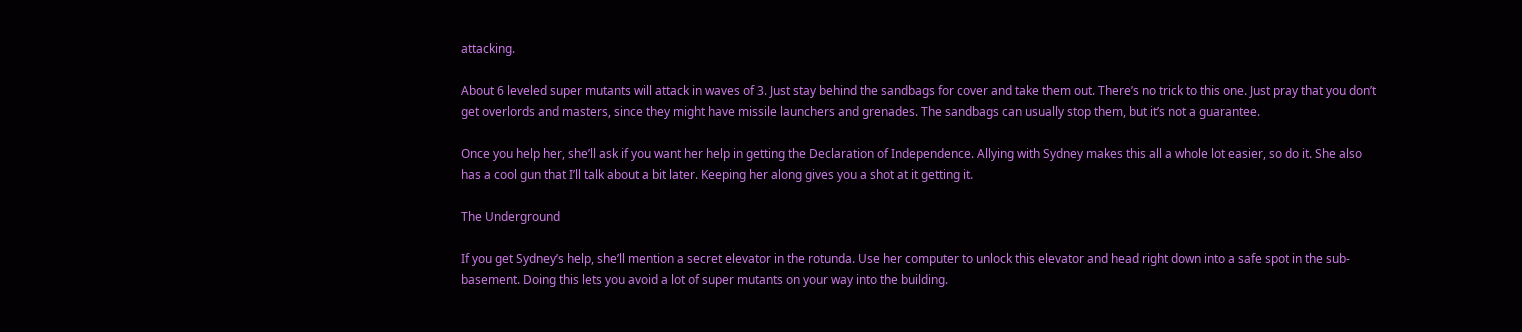attacking.

About 6 leveled super mutants will attack in waves of 3. Just stay behind the sandbags for cover and take them out. There’s no trick to this one. Just pray that you don’t get overlords and masters, since they might have missile launchers and grenades. The sandbags can usually stop them, but it’s not a guarantee.

Once you help her, she’ll ask if you want her help in getting the Declaration of Independence. Allying with Sydney makes this all a whole lot easier, so do it. She also has a cool gun that I’ll talk about a bit later. Keeping her along gives you a shot at it getting it.

The Underground

If you get Sydney’s help, she’ll mention a secret elevator in the rotunda. Use her computer to unlock this elevator and head right down into a safe spot in the sub-basement. Doing this lets you avoid a lot of super mutants on your way into the building.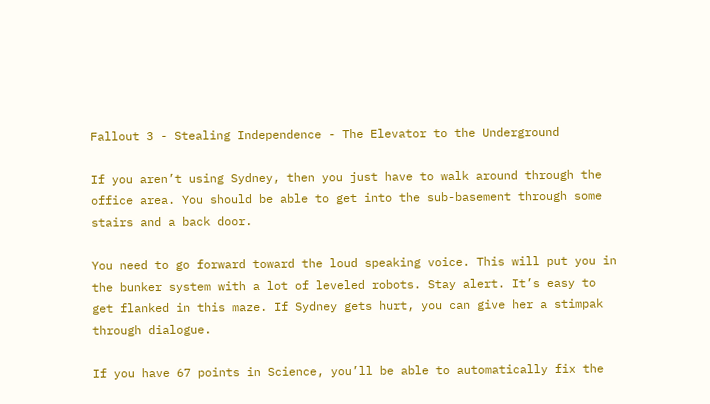Fallout 3 - Stealing Independence - The Elevator to the Underground

If you aren’t using Sydney, then you just have to walk around through the office area. You should be able to get into the sub-basement through some stairs and a back door.

You need to go forward toward the loud speaking voice. This will put you in the bunker system with a lot of leveled robots. Stay alert. It’s easy to get flanked in this maze. If Sydney gets hurt, you can give her a stimpak through dialogue.

If you have 67 points in Science, you’ll be able to automatically fix the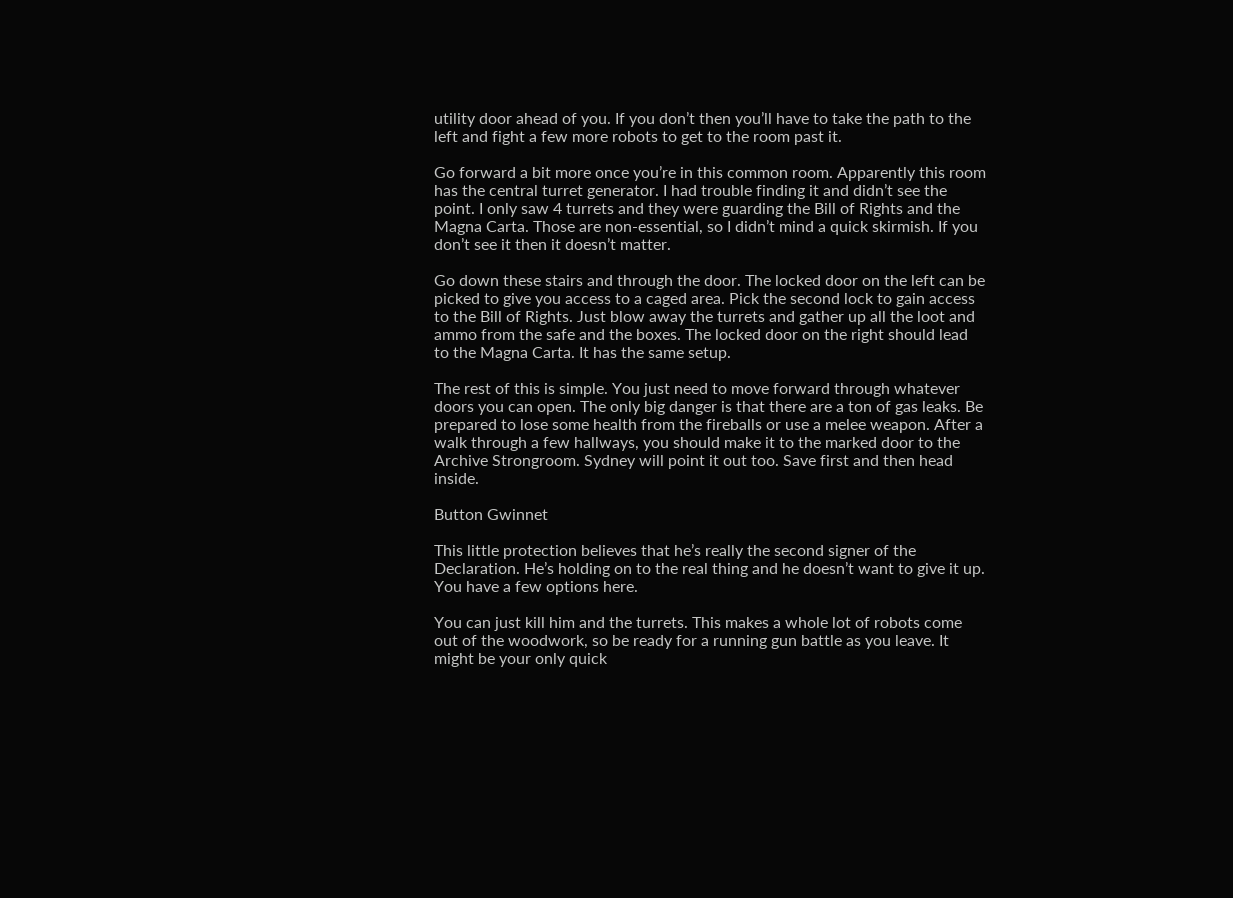utility door ahead of you. If you don’t then you’ll have to take the path to the left and fight a few more robots to get to the room past it.

Go forward a bit more once you’re in this common room. Apparently this room has the central turret generator. I had trouble finding it and didn’t see the point. I only saw 4 turrets and they were guarding the Bill of Rights and the Magna Carta. Those are non-essential, so I didn’t mind a quick skirmish. If you don’t see it then it doesn’t matter.

Go down these stairs and through the door. The locked door on the left can be picked to give you access to a caged area. Pick the second lock to gain access to the Bill of Rights. Just blow away the turrets and gather up all the loot and ammo from the safe and the boxes. The locked door on the right should lead to the Magna Carta. It has the same setup.

The rest of this is simple. You just need to move forward through whatever doors you can open. The only big danger is that there are a ton of gas leaks. Be prepared to lose some health from the fireballs or use a melee weapon. After a walk through a few hallways, you should make it to the marked door to the Archive Strongroom. Sydney will point it out too. Save first and then head inside.

Button Gwinnet

This little protection believes that he’s really the second signer of the Declaration. He’s holding on to the real thing and he doesn’t want to give it up. You have a few options here.

You can just kill him and the turrets. This makes a whole lot of robots come out of the woodwork, so be ready for a running gun battle as you leave. It might be your only quick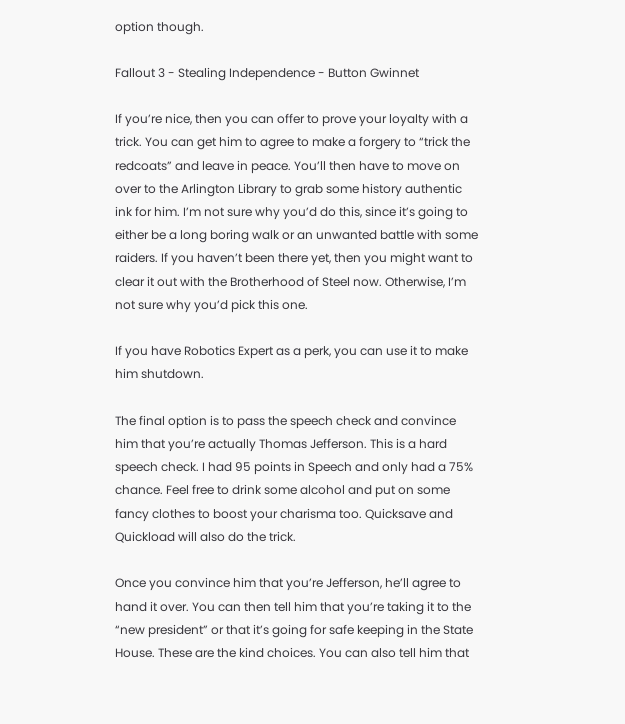option though.

Fallout 3 - Stealing Independence - Button Gwinnet

If you’re nice, then you can offer to prove your loyalty with a trick. You can get him to agree to make a forgery to “trick the redcoats” and leave in peace. You’ll then have to move on over to the Arlington Library to grab some history authentic ink for him. I’m not sure why you’d do this, since it’s going to either be a long boring walk or an unwanted battle with some raiders. If you haven’t been there yet, then you might want to clear it out with the Brotherhood of Steel now. Otherwise, I’m not sure why you’d pick this one.

If you have Robotics Expert as a perk, you can use it to make him shutdown.

The final option is to pass the speech check and convince him that you’re actually Thomas Jefferson. This is a hard speech check. I had 95 points in Speech and only had a 75% chance. Feel free to drink some alcohol and put on some fancy clothes to boost your charisma too. Quicksave and Quickload will also do the trick.

Once you convince him that you’re Jefferson, he’ll agree to hand it over. You can then tell him that you’re taking it to the “new president” or that it’s going for safe keeping in the State House. These are the kind choices. You can also tell him that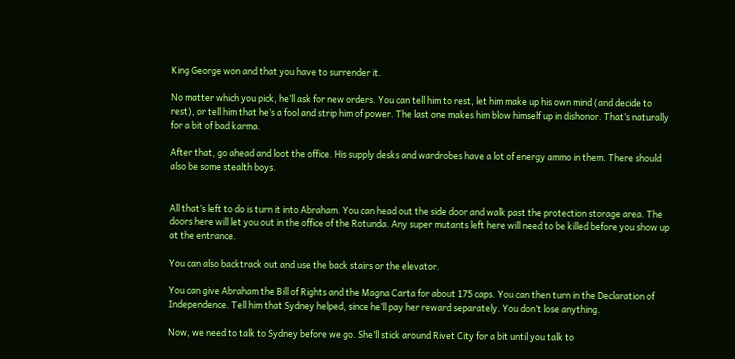King George won and that you have to surrender it.

No matter which you pick, he’ll ask for new orders. You can tell him to rest, let him make up his own mind (and decide to rest), or tell him that he’s a fool and strip him of power. The last one makes him blow himself up in dishonor. That’s naturally for a bit of bad karma.

After that, go ahead and loot the office. His supply desks and wardrobes have a lot of energy ammo in them. There should also be some stealth boys.


All that’s left to do is turn it into Abraham. You can head out the side door and walk past the protection storage area. The doors here will let you out in the office of the Rotunda. Any super mutants left here will need to be killed before you show up at the entrance.

You can also backtrack out and use the back stairs or the elevator.

You can give Abraham the Bill of Rights and the Magna Carta for about 175 caps. You can then turn in the Declaration of Independence. Tell him that Sydney helped, since he’ll pay her reward separately. You don’t lose anything.

Now, we need to talk to Sydney before we go. She’ll stick around Rivet City for a bit until you talk to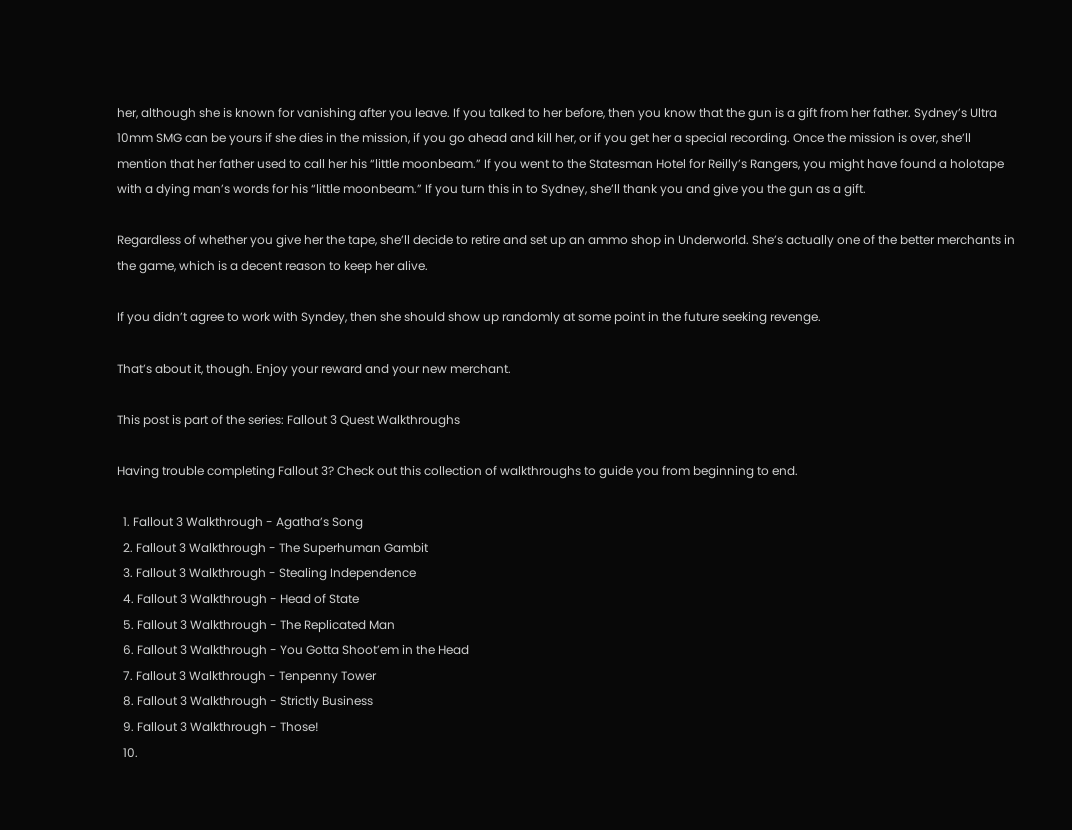her, although she is known for vanishing after you leave. If you talked to her before, then you know that the gun is a gift from her father. Sydney’s Ultra 10mm SMG can be yours if she dies in the mission, if you go ahead and kill her, or if you get her a special recording. Once the mission is over, she’ll mention that her father used to call her his “little moonbeam.” If you went to the Statesman Hotel for Reilly’s Rangers, you might have found a holotape with a dying man’s words for his “little moonbeam.” If you turn this in to Sydney, she’ll thank you and give you the gun as a gift.

Regardless of whether you give her the tape, she’ll decide to retire and set up an ammo shop in Underworld. She’s actually one of the better merchants in the game, which is a decent reason to keep her alive.

If you didn’t agree to work with Syndey, then she should show up randomly at some point in the future seeking revenge.

That’s about it, though. Enjoy your reward and your new merchant.

This post is part of the series: Fallout 3 Quest Walkthroughs

Having trouble completing Fallout 3? Check out this collection of walkthroughs to guide you from beginning to end.

  1. Fallout 3 Walkthrough - Agatha’s Song
  2. Fallout 3 Walkthrough - The Superhuman Gambit
  3. Fallout 3 Walkthrough - Stealing Independence
  4. Fallout 3 Walkthrough - Head of State
  5. Fallout 3 Walkthrough - The Replicated Man
  6. Fallout 3 Walkthrough - You Gotta Shoot’em in the Head
  7. Fallout 3 Walkthrough - Tenpenny Tower
  8. Fallout 3 Walkthrough - Strictly Business
  9. Fallout 3 Walkthrough - Those!
  10.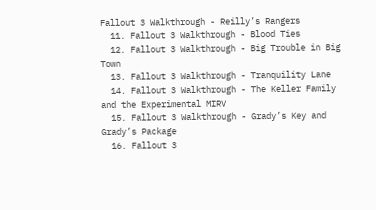Fallout 3 Walkthrough - Reilly’s Rangers
  11. Fallout 3 Walkthrough - Blood Ties
  12. Fallout 3 Walkthrough - Big Trouble in Big Town
  13. Fallout 3 Walkthrough - Tranquility Lane
  14. Fallout 3 Walkthrough - The Keller Family and the Experimental MIRV
  15. Fallout 3 Walkthrough - Grady’s Key and Grady’s Package
  16. Fallout 3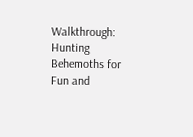Walkthrough: Hunting Behemoths for Fun and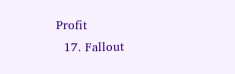Profit
  17. Fallout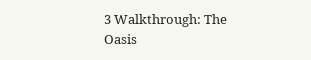3 Walkthrough: The Oasis